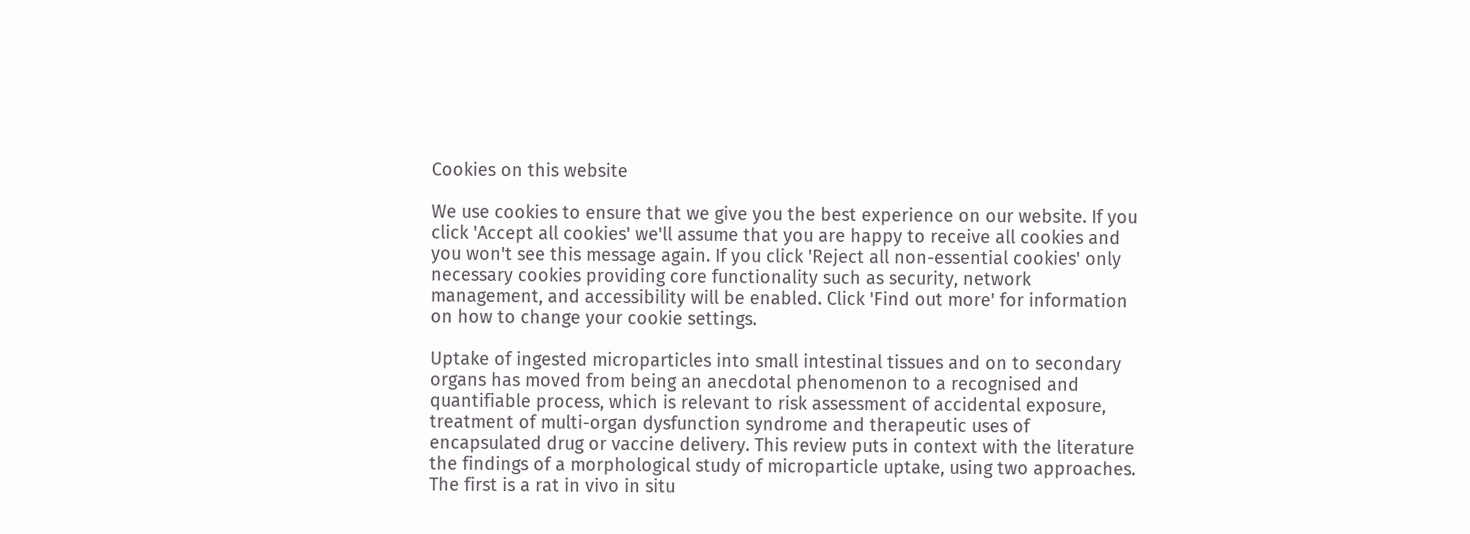Cookies on this website

We use cookies to ensure that we give you the best experience on our website. If you click 'Accept all cookies' we'll assume that you are happy to receive all cookies and you won't see this message again. If you click 'Reject all non-essential cookies' only necessary cookies providing core functionality such as security, network management, and accessibility will be enabled. Click 'Find out more' for information on how to change your cookie settings.

Uptake of ingested microparticles into small intestinal tissues and on to secondary organs has moved from being an anecdotal phenomenon to a recognised and quantifiable process, which is relevant to risk assessment of accidental exposure, treatment of multi-organ dysfunction syndrome and therapeutic uses of encapsulated drug or vaccine delivery. This review puts in context with the literature the findings of a morphological study of microparticle uptake, using two approaches. The first is a rat in vivo in situ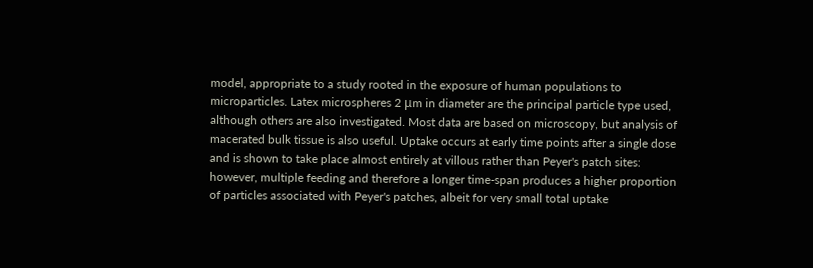model, appropriate to a study rooted in the exposure of human populations to microparticles. Latex microspheres 2 μm in diameter are the principal particle type used, although others are also investigated. Most data are based on microscopy, but analysis of macerated bulk tissue is also useful. Uptake occurs at early time points after a single dose and is shown to take place almost entirely at villous rather than Peyer's patch sites: however, multiple feeding and therefore a longer time-span produces a higher proportion of particles associated with Peyer's patches, albeit for very small total uptake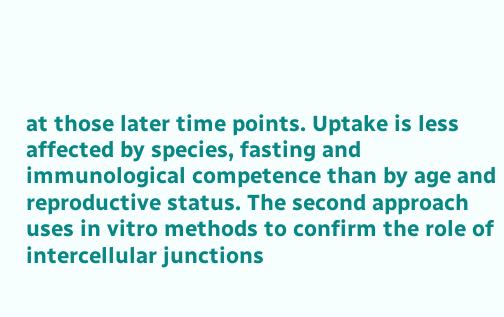at those later time points. Uptake is less affected by species, fasting and immunological competence than by age and reproductive status. The second approach uses in vitro methods to confirm the role of intercellular junctions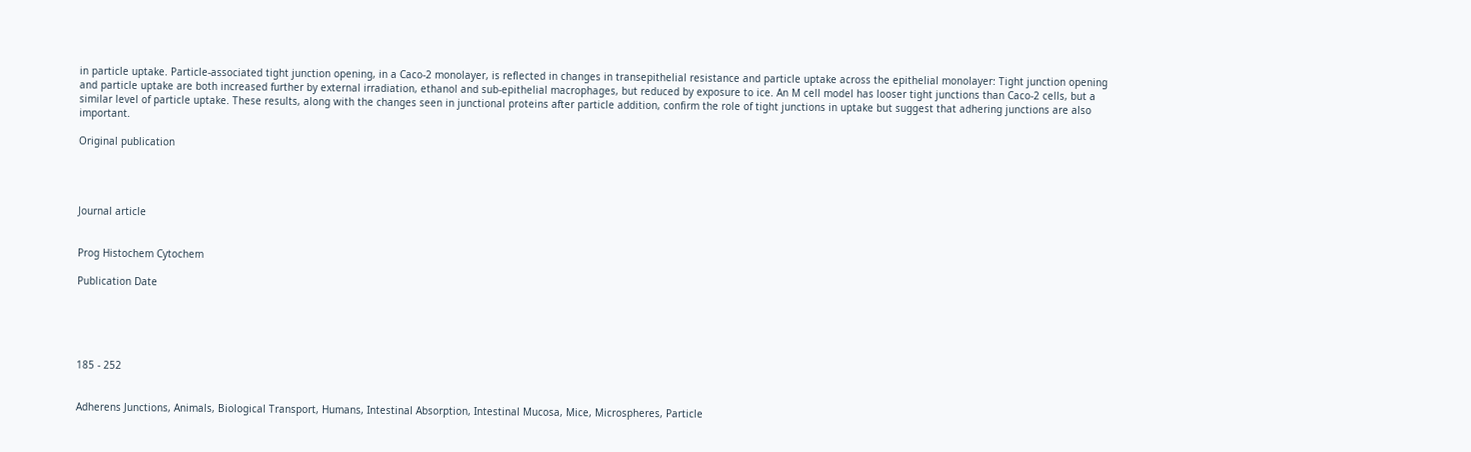in particle uptake. Particle-associated tight junction opening, in a Caco-2 monolayer, is reflected in changes in transepithelial resistance and particle uptake across the epithelial monolayer: Tight junction opening and particle uptake are both increased further by external irradiation, ethanol and sub-epithelial macrophages, but reduced by exposure to ice. An M cell model has looser tight junctions than Caco-2 cells, but a similar level of particle uptake. These results, along with the changes seen in junctional proteins after particle addition, confirm the role of tight junctions in uptake but suggest that adhering junctions are also important.

Original publication




Journal article


Prog Histochem Cytochem

Publication Date





185 - 252


Adherens Junctions, Animals, Biological Transport, Humans, Intestinal Absorption, Intestinal Mucosa, Mice, Microspheres, Particle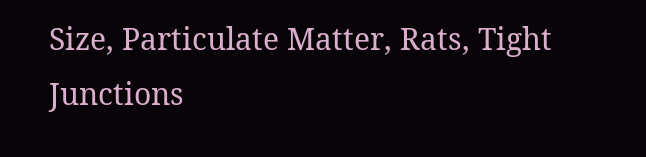Size, Particulate Matter, Rats, Tight Junctions